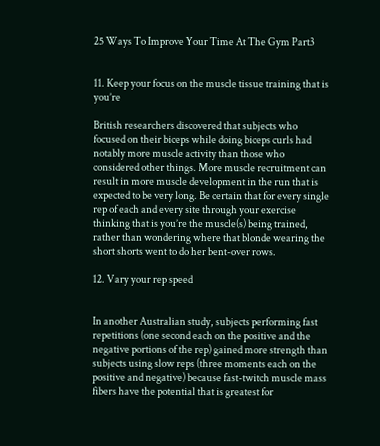25 Ways To Improve Your Time At The Gym Part3


11. Keep your focus on the muscle tissue training that is you’re

British researchers discovered that subjects who focused on their biceps while doing biceps curls had notably more muscle activity than those who considered other things. More muscle recruitment can result in more muscle development in the run that is expected to be very long. Be certain that for every single rep of each and every site through your exercise thinking that is you’re the muscle(s) being trained, rather than wondering where that blonde wearing the short shorts went to do her bent-over rows.

12. Vary your rep speed


In another Australian study, subjects performing fast repetitions (one second each on the positive and the negative portions of the rep) gained more strength than subjects using slow reps (three moments each on the positive and negative) because fast-twitch muscle mass fibers have the potential that is greatest for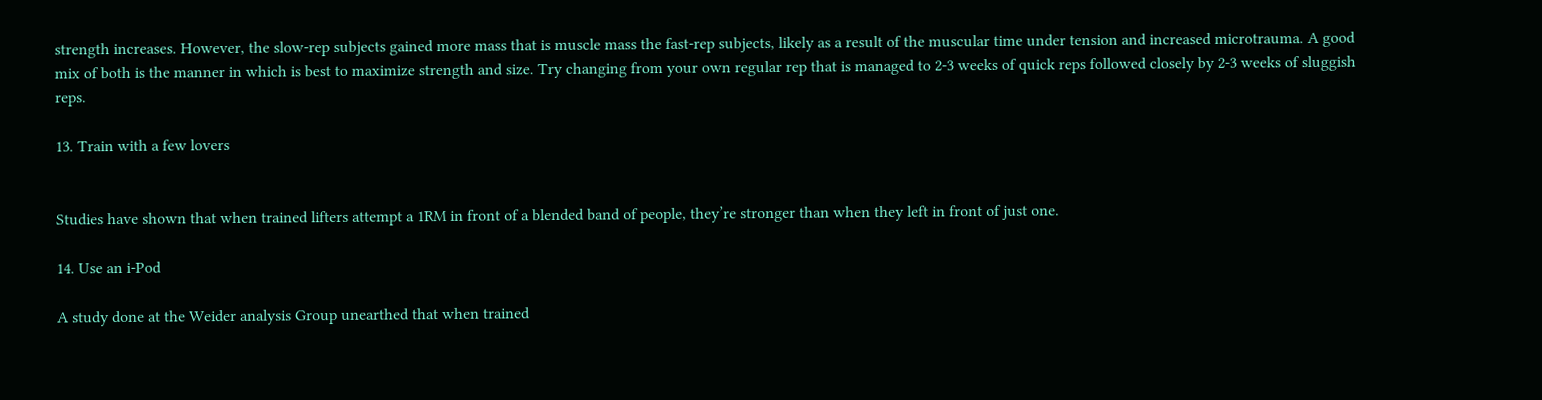strength increases. However, the slow-rep subjects gained more mass that is muscle mass the fast-rep subjects, likely as a result of the muscular time under tension and increased microtrauma. A good mix of both is the manner in which is best to maximize strength and size. Try changing from your own regular rep that is managed to 2-3 weeks of quick reps followed closely by 2-3 weeks of sluggish reps.

13. Train with a few lovers


Studies have shown that when trained lifters attempt a 1RM in front of a blended band of people, they’re stronger than when they left in front of just one.

14. Use an i-Pod

A study done at the Weider analysis Group unearthed that when trained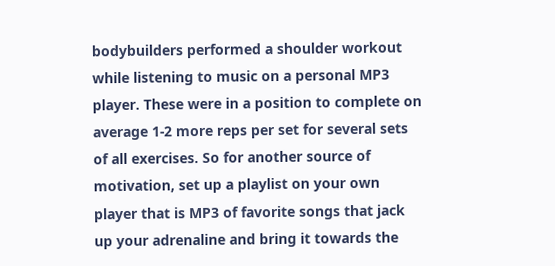bodybuilders performed a shoulder workout while listening to music on a personal MP3 player. These were in a position to complete on average 1-2 more reps per set for several sets of all exercises. So for another source of motivation, set up a playlist on your own player that is MP3 of favorite songs that jack up your adrenaline and bring it towards the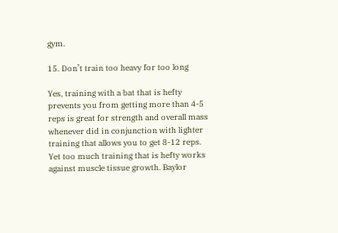gym.

15. Don’t train too heavy for too long

Yes, training with a bat that is hefty prevents you from getting more than 4-5 reps is great for strength and overall mass whenever did in conjunction with lighter training that allows you to get 8-12 reps. Yet too much training that is hefty works against muscle tissue growth. Baylor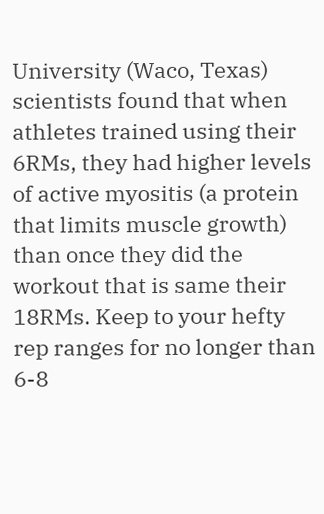University (Waco, Texas) scientists found that when athletes trained using their 6RMs, they had higher levels of active myositis (a protein that limits muscle growth) than once they did the workout that is same their 18RMs. Keep to your hefty rep ranges for no longer than 6-8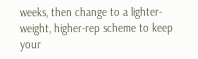weeks, then change to a lighter-weight, higher-rep scheme to keep your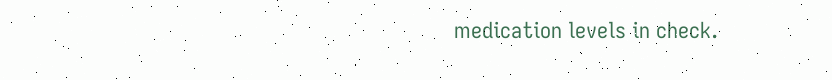medication levels in check.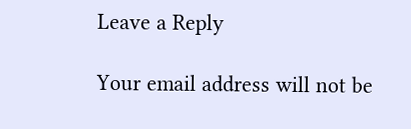Leave a Reply

Your email address will not be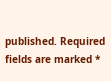published. Required fields are marked *